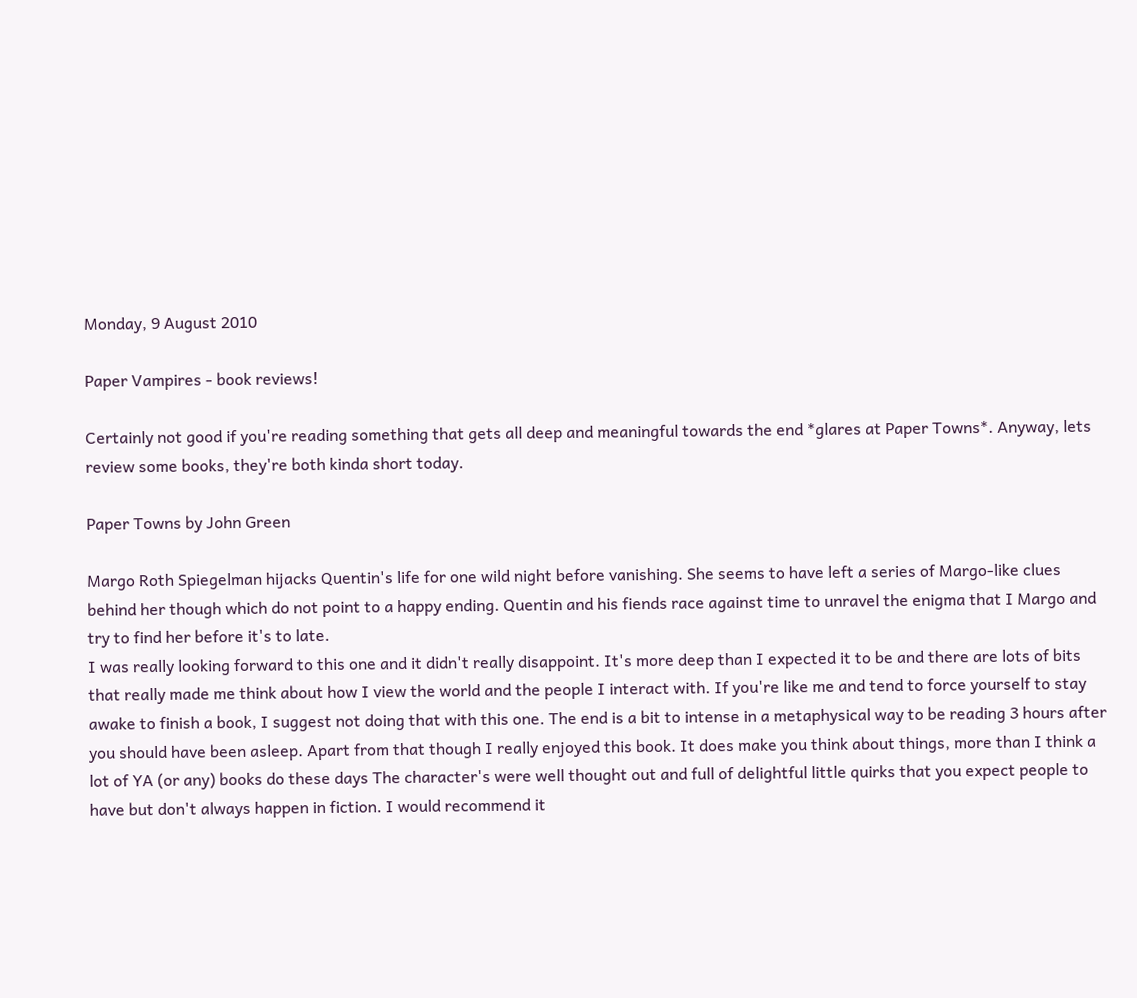Monday, 9 August 2010

Paper Vampires - book reviews!

Certainly not good if you're reading something that gets all deep and meaningful towards the end *glares at Paper Towns*. Anyway, lets review some books, they're both kinda short today.

Paper Towns by John Green

Margo Roth Spiegelman hijacks Quentin's life for one wild night before vanishing. She seems to have left a series of Margo-like clues behind her though which do not point to a happy ending. Quentin and his fiends race against time to unravel the enigma that I Margo and try to find her before it's to late.
I was really looking forward to this one and it didn't really disappoint. It's more deep than I expected it to be and there are lots of bits that really made me think about how I view the world and the people I interact with. If you're like me and tend to force yourself to stay awake to finish a book, I suggest not doing that with this one. The end is a bit to intense in a metaphysical way to be reading 3 hours after you should have been asleep. Apart from that though I really enjoyed this book. It does make you think about things, more than I think a lot of YA (or any) books do these days The character's were well thought out and full of delightful little quirks that you expect people to have but don't always happen in fiction. I would recommend it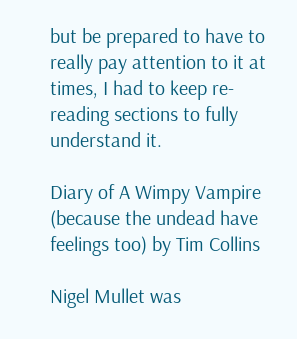but be prepared to have to really pay attention to it at times, I had to keep re-reading sections to fully understand it.

Diary of A Wimpy Vampire (because the undead have feelings too) by Tim Collins

Nigel Mullet was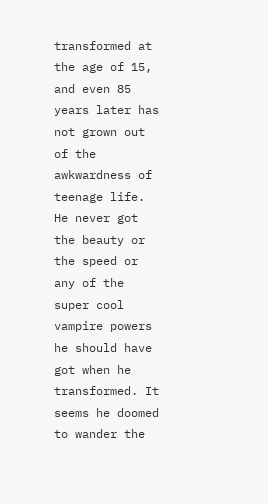transformed at the age of 15, and even 85 years later has not grown out of the awkwardness of teenage life. He never got the beauty or the speed or any of the super cool vampire powers he should have got when he transformed. It seems he doomed to wander the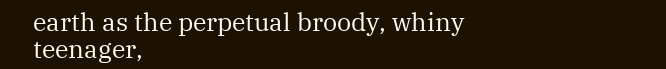earth as the perpetual broody, whiny teenager,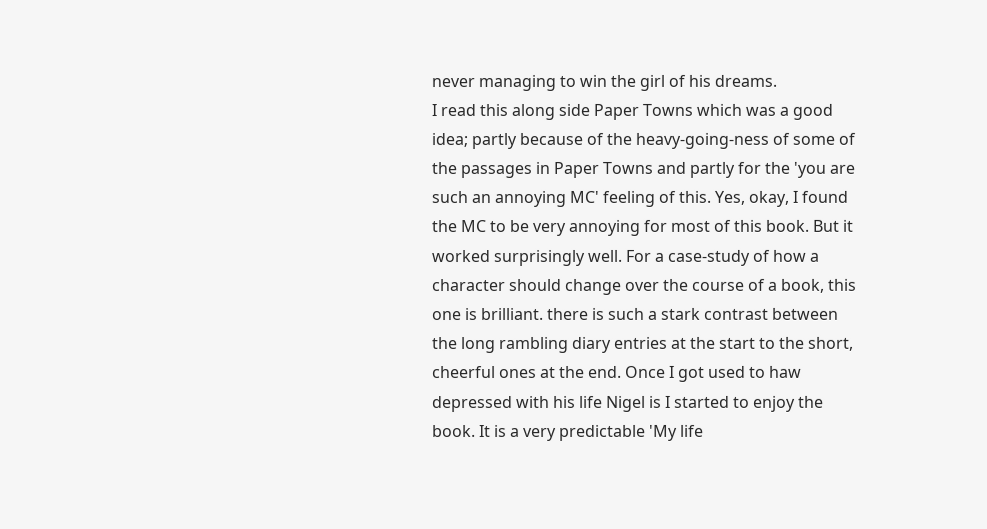never managing to win the girl of his dreams.
I read this along side Paper Towns which was a good idea; partly because of the heavy-going-ness of some of the passages in Paper Towns and partly for the 'you are such an annoying MC' feeling of this. Yes, okay, I found the MC to be very annoying for most of this book. But it worked surprisingly well. For a case-study of how a character should change over the course of a book, this one is brilliant. there is such a stark contrast between the long rambling diary entries at the start to the short, cheerful ones at the end. Once I got used to haw depressed with his life Nigel is I started to enjoy the book. It is a very predictable 'My life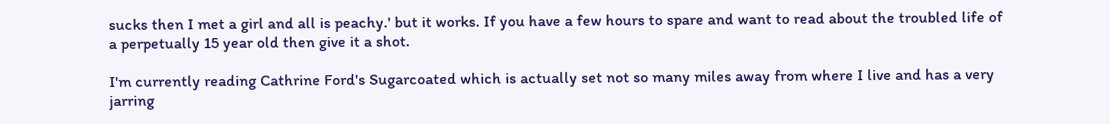sucks then I met a girl and all is peachy.' but it works. If you have a few hours to spare and want to read about the troubled life of a perpetually 15 year old then give it a shot.

I'm currently reading Cathrine Ford's Sugarcoated which is actually set not so many miles away from where I live and has a very jarring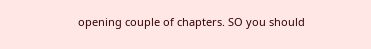opening couple of chapters. SO you should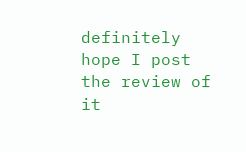definitely hope I post the review of it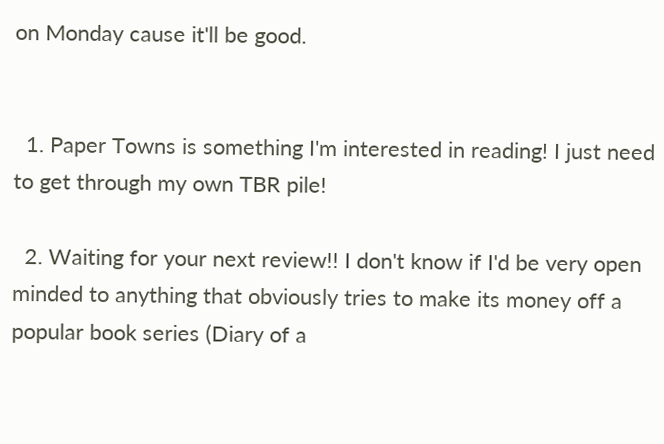on Monday cause it'll be good.


  1. Paper Towns is something I'm interested in reading! I just need to get through my own TBR pile!

  2. Waiting for your next review!! I don't know if I'd be very open minded to anything that obviously tries to make its money off a popular book series (Diary of a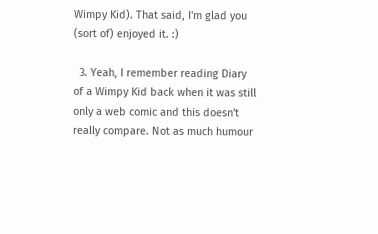Wimpy Kid). That said, I'm glad you (sort of) enjoyed it. :)

  3. Yeah, I remember reading Diary of a Wimpy Kid back when it was still only a web comic and this doesn't really compare. Not as much humour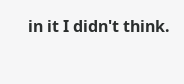in it I didn't think.